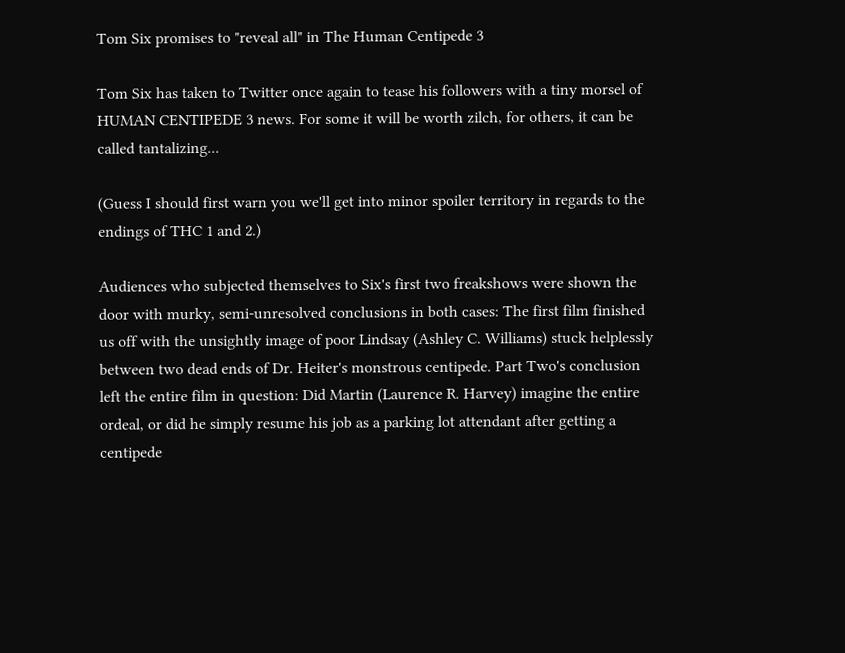Tom Six promises to "reveal all" in The Human Centipede 3

Tom Six has taken to Twitter once again to tease his followers with a tiny morsel of HUMAN CENTIPEDE 3 news. For some it will be worth zilch, for others, it can be called tantalizing...

(Guess I should first warn you we'll get into minor spoiler territory in regards to the endings of THC 1 and 2.)

Audiences who subjected themselves to Six's first two freakshows were shown the door with murky, semi-unresolved conclusions in both cases: The first film finished us off with the unsightly image of poor Lindsay (Ashley C. Williams) stuck helplessly between two dead ends of Dr. Heiter's monstrous centipede. Part Two's conclusion left the entire film in question: Did Martin (Laurence R. Harvey) imagine the entire ordeal, or did he simply resume his job as a parking lot attendant after getting a centipede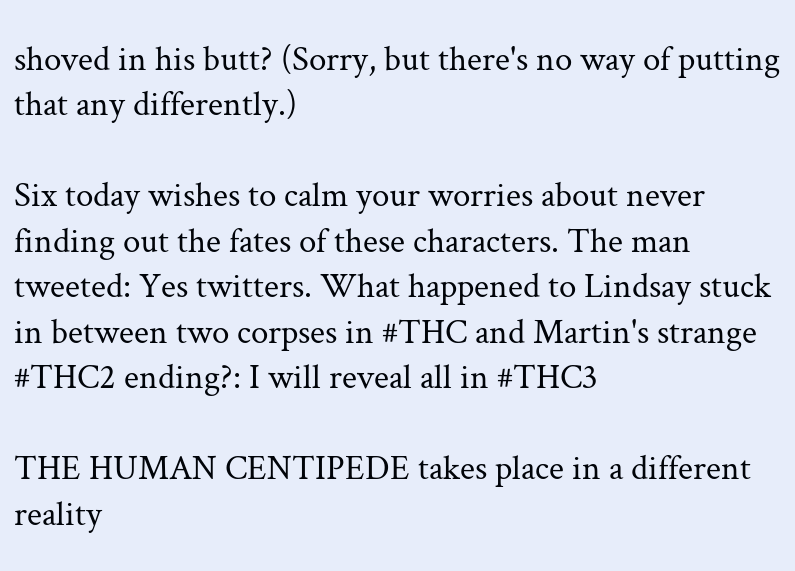shoved in his butt? (Sorry, but there's no way of putting that any differently.)

Six today wishes to calm your worries about never finding out the fates of these characters. The man tweeted: Yes twitters. What happened to Lindsay stuck in between two corpses in #THC and Martin's strange #THC2 ending?: I will reveal all in #THC3

THE HUMAN CENTIPEDE takes place in a different reality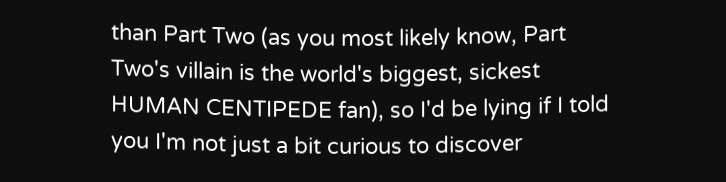than Part Two (as you most likely know, Part Two's villain is the world's biggest, sickest HUMAN CENTIPEDE fan), so I'd be lying if I told you I'm not just a bit curious to discover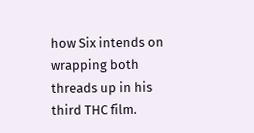how Six intends on wrapping both threads up in his third THC film.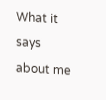What it says about me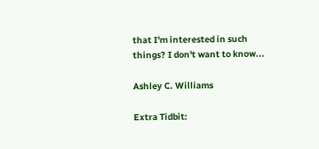that I'm interested in such things? I don't want to know...

Ashley C. Williams

Extra Tidbit: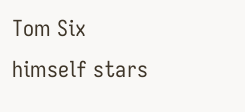Tom Six himself stars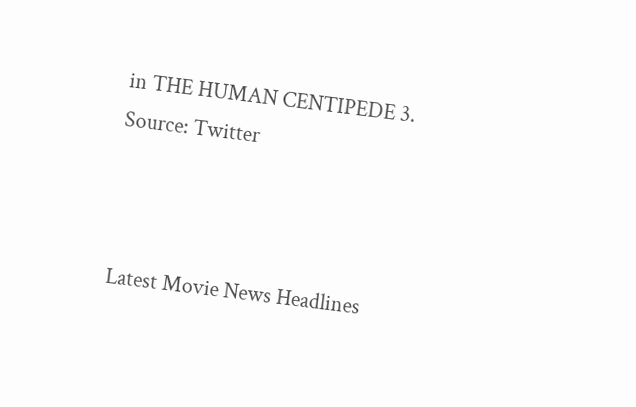in THE HUMAN CENTIPEDE 3.
Source: Twitter



Latest Movie News Headlines